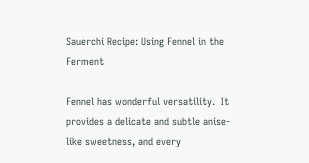Sauerchi Recipe: Using Fennel in the Ferment

Fennel has wonderful versatility.  It provides a delicate and subtle anise-like sweetness, and every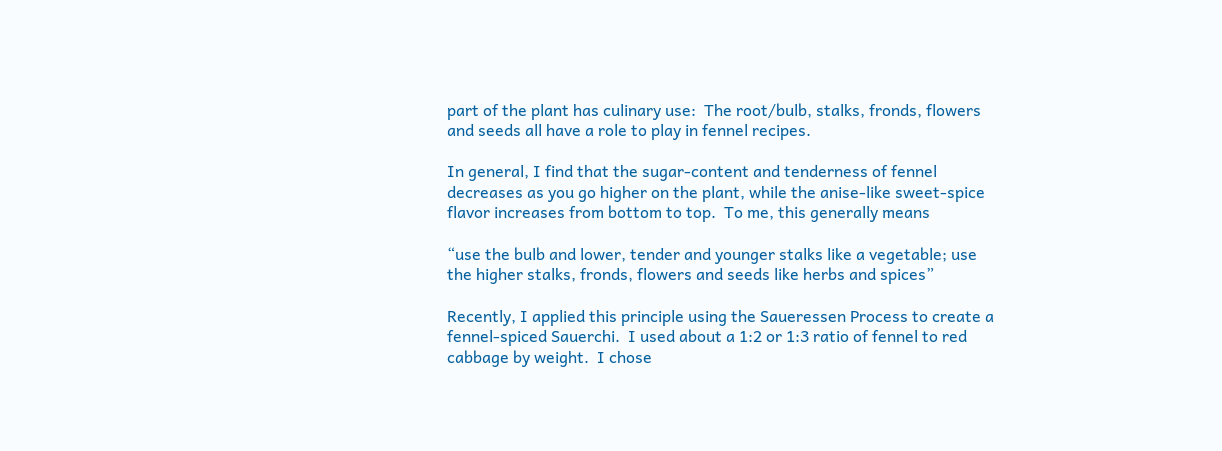part of the plant has culinary use:  The root/bulb, stalks, fronds, flowers and seeds all have a role to play in fennel recipes.

In general, I find that the sugar-content and tenderness of fennel decreases as you go higher on the plant, while the anise-like sweet-spice flavor increases from bottom to top.  To me, this generally means

“use the bulb and lower, tender and younger stalks like a vegetable; use the higher stalks, fronds, flowers and seeds like herbs and spices”

Recently, I applied this principle using the Saueressen Process to create a fennel-spiced Sauerchi.  I used about a 1:2 or 1:3 ratio of fennel to red cabbage by weight.  I chose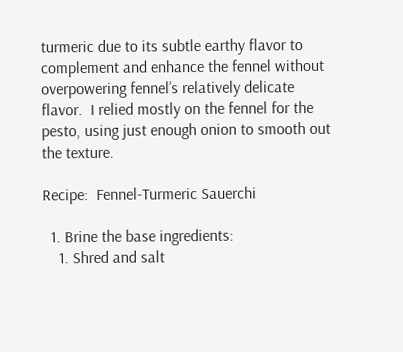turmeric due to its subtle earthy flavor to complement and enhance the fennel without overpowering fennel’s relatively delicate flavor.  I relied mostly on the fennel for the pesto, using just enough onion to smooth out the texture.

Recipe:  Fennel-Turmeric Sauerchi

  1. Brine the base ingredients:
    1. Shred and salt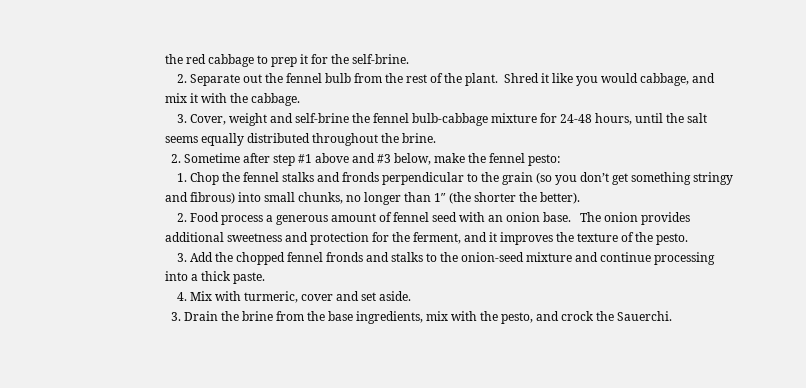the red cabbage to prep it for the self-brine.
    2. Separate out the fennel bulb from the rest of the plant.  Shred it like you would cabbage, and mix it with the cabbage.
    3. Cover, weight and self-brine the fennel bulb-cabbage mixture for 24-48 hours, until the salt seems equally distributed throughout the brine.
  2. Sometime after step #1 above and #3 below, make the fennel pesto:
    1. Chop the fennel stalks and fronds perpendicular to the grain (so you don’t get something stringy and fibrous) into small chunks, no longer than 1″ (the shorter the better).
    2. Food process a generous amount of fennel seed with an onion base.   The onion provides additional sweetness and protection for the ferment, and it improves the texture of the pesto.
    3. Add the chopped fennel fronds and stalks to the onion-seed mixture and continue processing into a thick paste.
    4. Mix with turmeric, cover and set aside.
  3. Drain the brine from the base ingredients, mix with the pesto, and crock the Sauerchi.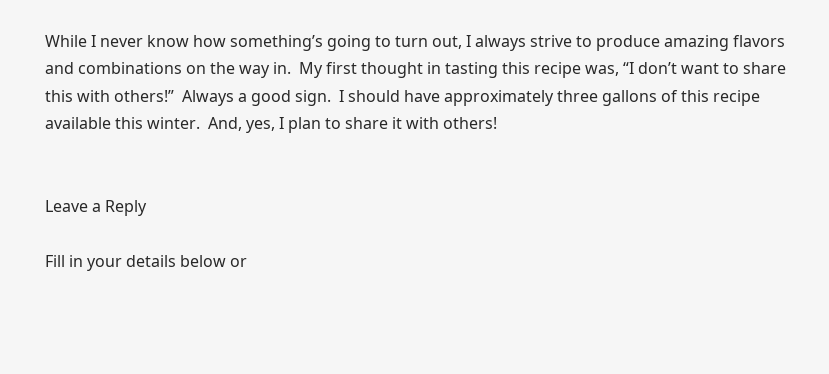While I never know how something’s going to turn out, I always strive to produce amazing flavors and combinations on the way in.  My first thought in tasting this recipe was, “I don’t want to share this with others!”  Always a good sign.  I should have approximately three gallons of this recipe available this winter.  And, yes, I plan to share it with others!


Leave a Reply

Fill in your details below or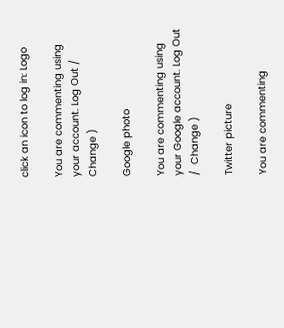click an icon to log in: Logo

You are commenting using your account. Log Out /  Change )

Google photo

You are commenting using your Google account. Log Out /  Change )

Twitter picture

You are commenting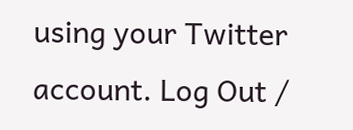using your Twitter account. Log Out /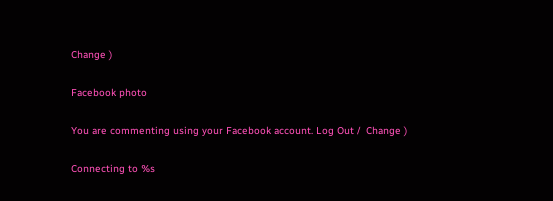Change )

Facebook photo

You are commenting using your Facebook account. Log Out /  Change )

Connecting to %s